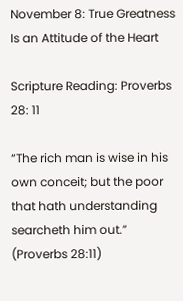November 8: True Greatness Is an Attitude of the Heart

Scripture Reading: Proverbs 28: 11

“The rich man is wise in his own conceit; but the poor that hath understanding searcheth him out.” (Proverbs 28:11)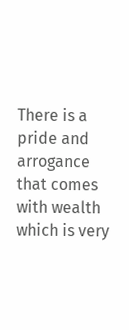There is a pride and arrogance that comes with wealth which is very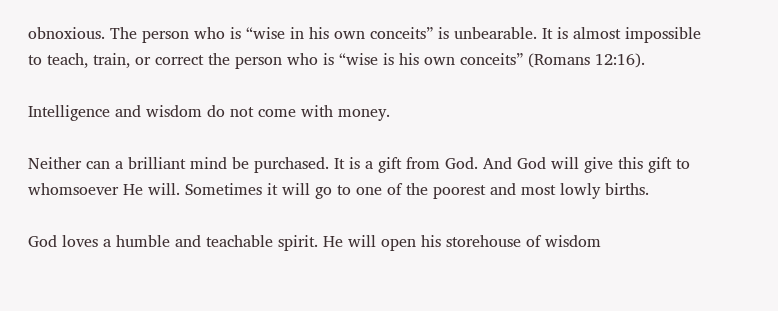obnoxious. The person who is “wise in his own conceits” is unbearable. It is almost impossible to teach, train, or correct the person who is “wise is his own conceits” (Romans 12:16).

Intelligence and wisdom do not come with money.

Neither can a brilliant mind be purchased. It is a gift from God. And God will give this gift to whomsoever He will. Sometimes it will go to one of the poorest and most lowly births.

God loves a humble and teachable spirit. He will open his storehouse of wisdom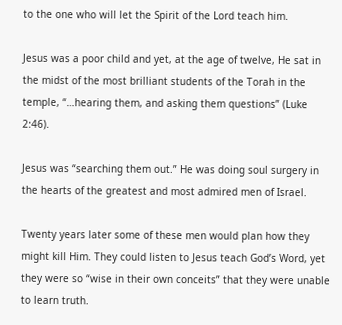to the one who will let the Spirit of the Lord teach him.

Jesus was a poor child and yet, at the age of twelve, He sat in the midst of the most brilliant students of the Torah in the temple, “…hearing them, and asking them questions” (Luke 2:46).

Jesus was “searching them out.” He was doing soul surgery in the hearts of the greatest and most admired men of Israel.

Twenty years later some of these men would plan how they might kill Him. They could listen to Jesus teach God’s Word, yet they were so “wise in their own conceits” that they were unable to learn truth.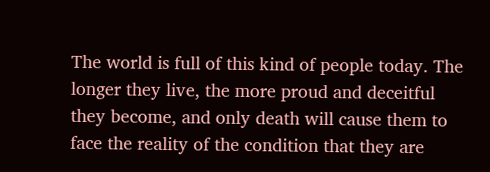The world is full of this kind of people today. The longer they live, the more proud and deceitful they become, and only death will cause them to face the reality of the condition that they are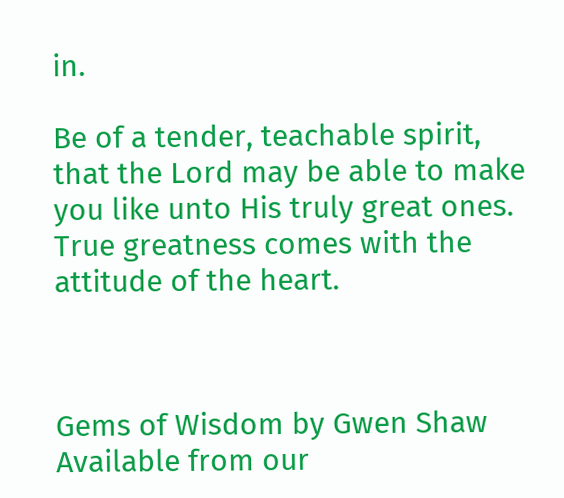in.

Be of a tender, teachable spirit, that the Lord may be able to make you like unto His truly great ones. True greatness comes with the attitude of the heart.



Gems of Wisdom by Gwen Shaw
Available from our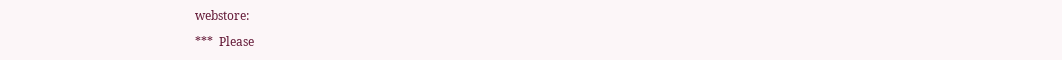webstore:

***  Please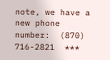note, we have a new phone number:  (870) 716-2821  ***